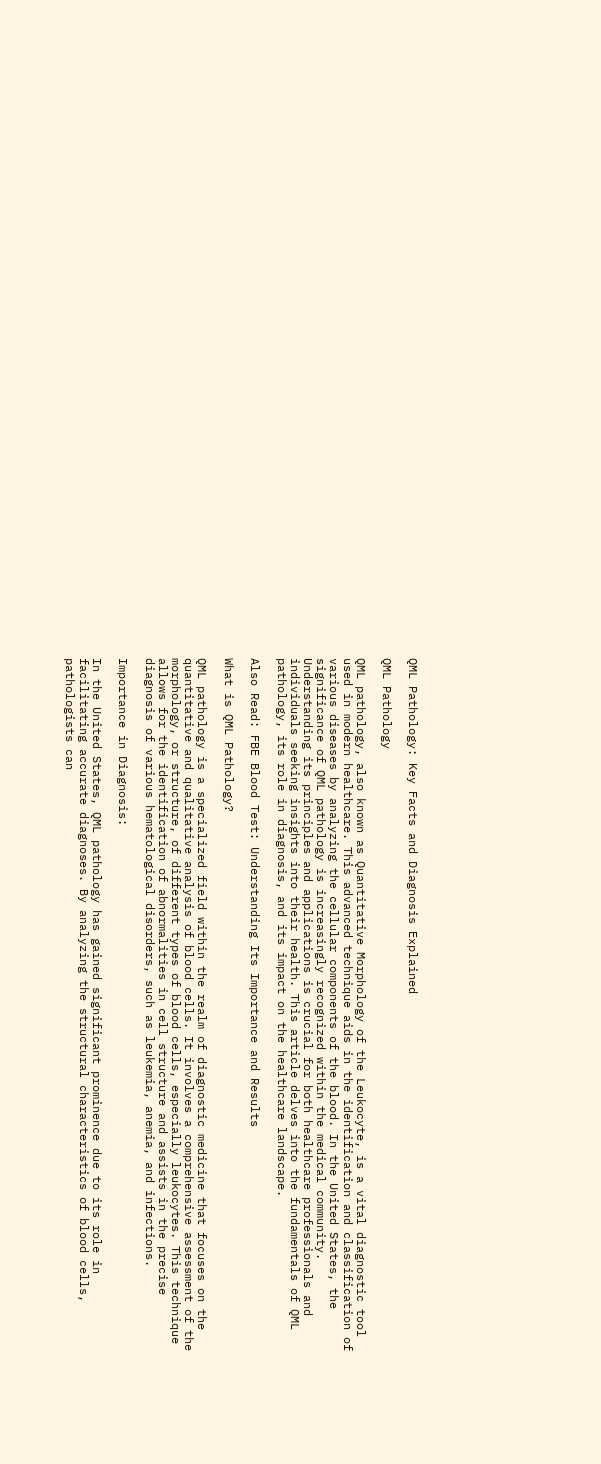QML Pathology: Key Facts and Diagnosis Explained

QML Pathology

QML pathology, also known as Quantitative Morphology of the Leukocyte, is a vital diagnostic tool used in modern healthcare. This advanced technique aids in the identification and classification of various diseases by analyzing the cellular components of the blood. In the United States, the significance of QML pathology is increasingly recognized within the medical community. Understanding its principles and applications is crucial for both healthcare professionals and individuals seeking insights into their health. This article delves into the fundamentals of QML pathology, its role in diagnosis, and its impact on the healthcare landscape.

Also Read: FBE Blood Test: Understanding Its Importance and Results

What is QML Pathology?

QML pathology is a specialized field within the realm of diagnostic medicine that focuses on the quantitative and qualitative analysis of blood cells. It involves a comprehensive assessment of the morphology, or structure, of different types of blood cells, especially leukocytes. This technique allows for the identification of abnormalities in cell structure and assists in the precise diagnosis of various hematological disorders, such as leukemia, anemia, and infections.

Importance in Diagnosis:

In the United States, QML pathology has gained significant prominence due to its role in facilitating accurate diagnoses. By analyzing the structural characteristics of blood cells, pathologists can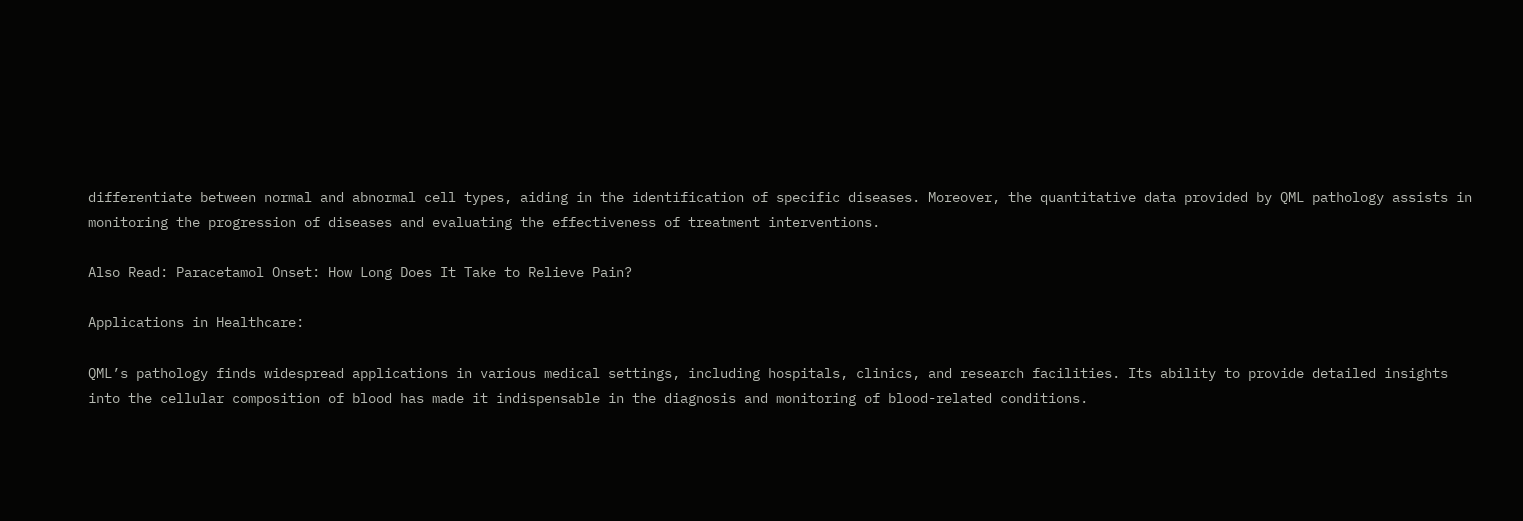differentiate between normal and abnormal cell types, aiding in the identification of specific diseases. Moreover, the quantitative data provided by QML pathology assists in monitoring the progression of diseases and evaluating the effectiveness of treatment interventions.

Also Read: Paracetamol Onset: How Long Does It Take to Relieve Pain?

Applications in Healthcare:

QML’s pathology finds widespread applications in various medical settings, including hospitals, clinics, and research facilities. Its ability to provide detailed insights into the cellular composition of blood has made it indispensable in the diagnosis and monitoring of blood-related conditions.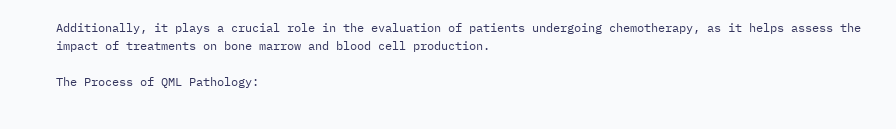Additionally, it plays a crucial role in the evaluation of patients undergoing chemotherapy, as it helps assess the impact of treatments on bone marrow and blood cell production.

The Process of QML Pathology: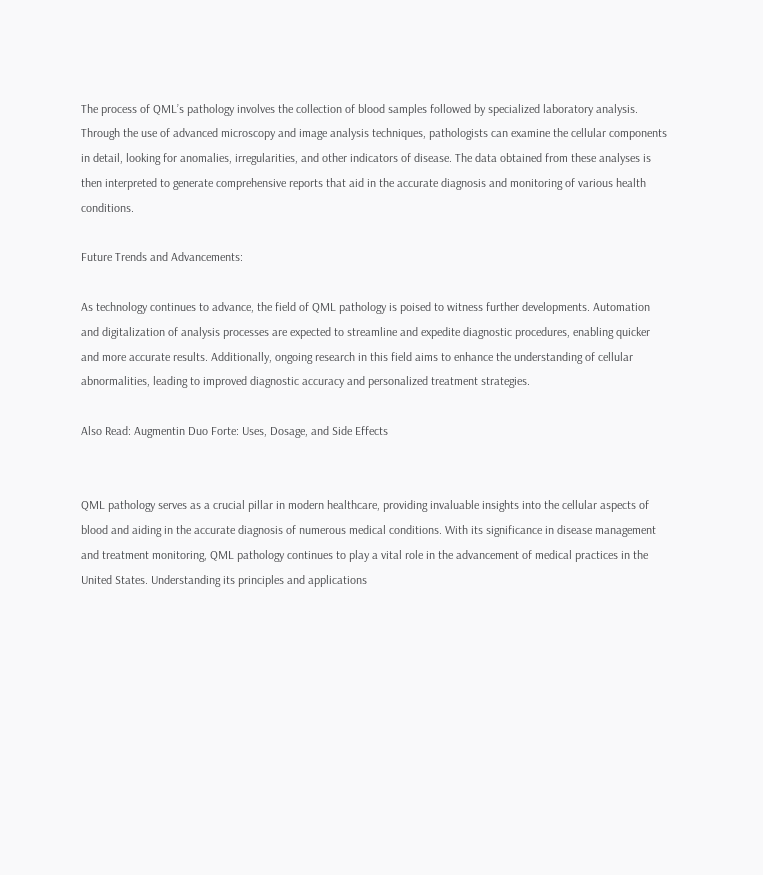The process of QML’s pathology involves the collection of blood samples followed by specialized laboratory analysis. Through the use of advanced microscopy and image analysis techniques, pathologists can examine the cellular components in detail, looking for anomalies, irregularities, and other indicators of disease. The data obtained from these analyses is then interpreted to generate comprehensive reports that aid in the accurate diagnosis and monitoring of various health conditions.

Future Trends and Advancements:

As technology continues to advance, the field of QML pathology is poised to witness further developments. Automation and digitalization of analysis processes are expected to streamline and expedite diagnostic procedures, enabling quicker and more accurate results. Additionally, ongoing research in this field aims to enhance the understanding of cellular abnormalities, leading to improved diagnostic accuracy and personalized treatment strategies.

Also Read: Augmentin Duo Forte: Uses, Dosage, and Side Effects


QML pathology serves as a crucial pillar in modern healthcare, providing invaluable insights into the cellular aspects of blood and aiding in the accurate diagnosis of numerous medical conditions. With its significance in disease management and treatment monitoring, QML pathology continues to play a vital role in the advancement of medical practices in the United States. Understanding its principles and applications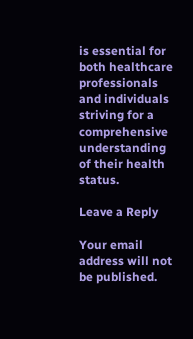is essential for both healthcare professionals and individuals striving for a comprehensive understanding of their health status.

Leave a Reply

Your email address will not be published.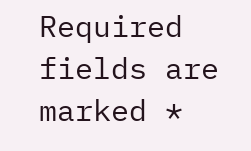Required fields are marked *